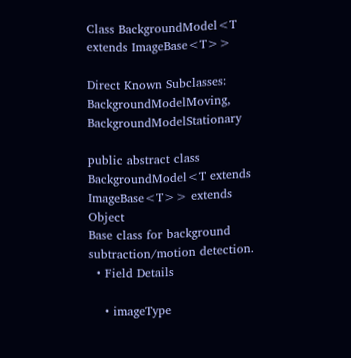Class BackgroundModel<T extends ImageBase<T>>

Direct Known Subclasses:
BackgroundModelMoving, BackgroundModelStationary

public abstract class BackgroundModel<T extends ImageBase<T>> extends Object
Base class for background subtraction/motion detection.
  • Field Details

    • imageType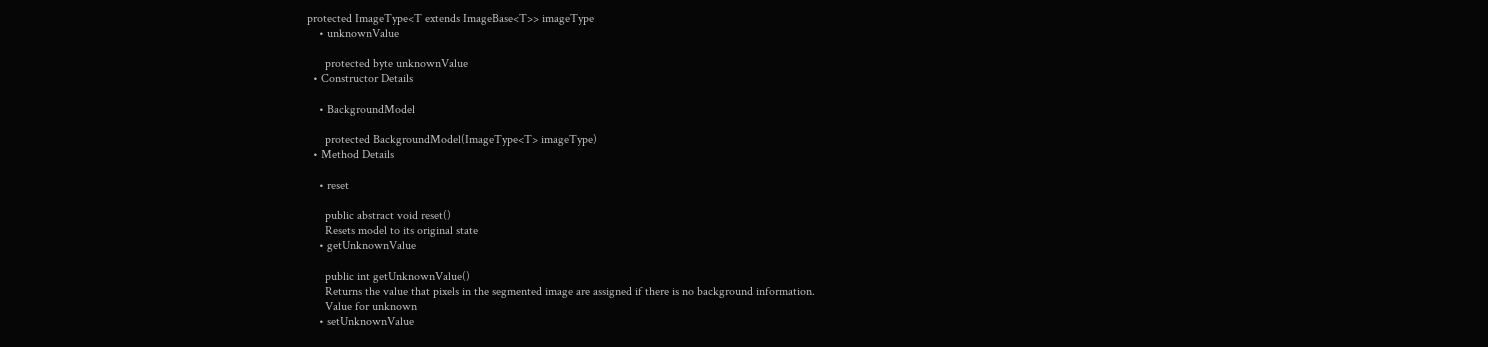protected ImageType<T extends ImageBase<T>> imageType
    • unknownValue

      protected byte unknownValue
  • Constructor Details

    • BackgroundModel

      protected BackgroundModel(ImageType<T> imageType)
  • Method Details

    • reset

      public abstract void reset()
      Resets model to its original state
    • getUnknownValue

      public int getUnknownValue()
      Returns the value that pixels in the segmented image are assigned if there is no background information.
      Value for unknown
    • setUnknownValue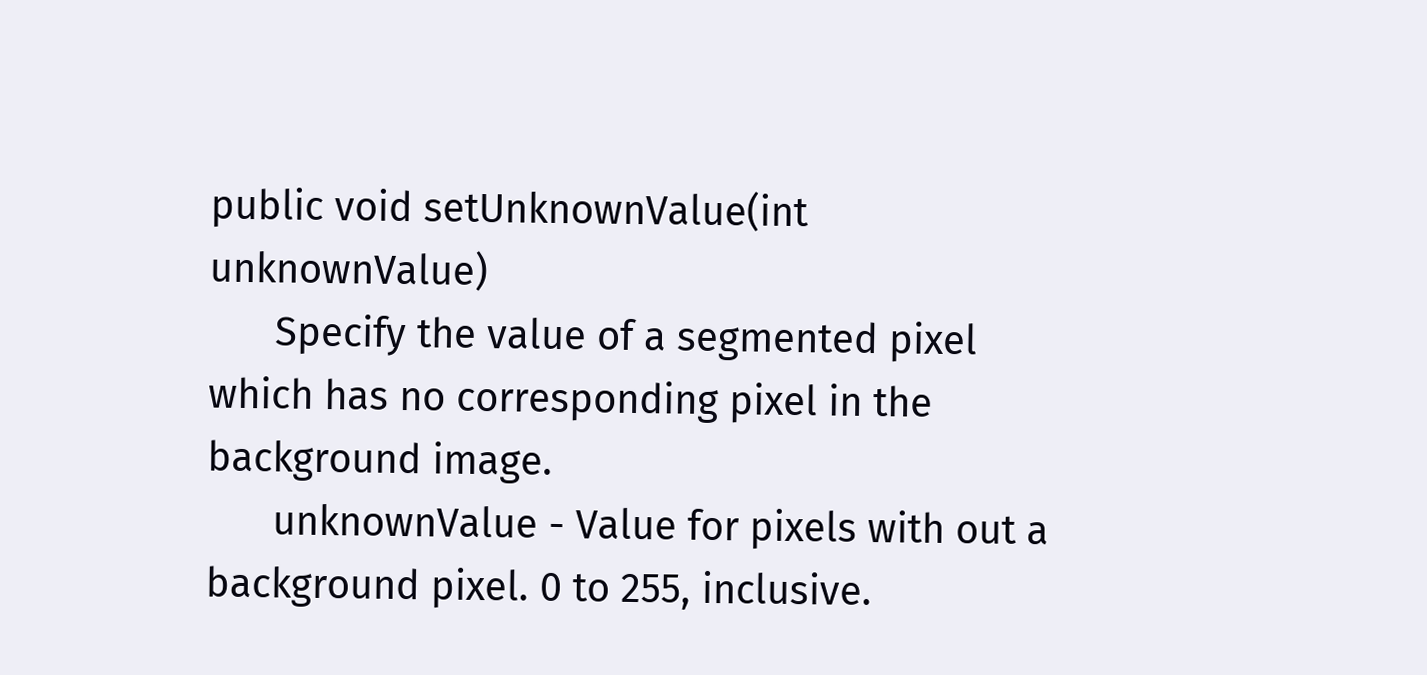public void setUnknownValue(int unknownValue)
      Specify the value of a segmented pixel which has no corresponding pixel in the background image.
      unknownValue - Value for pixels with out a background pixel. 0 to 255, inclusive.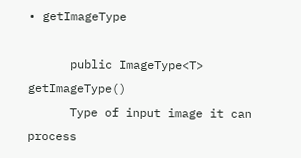• getImageType

      public ImageType<T> getImageType()
      Type of input image it can process